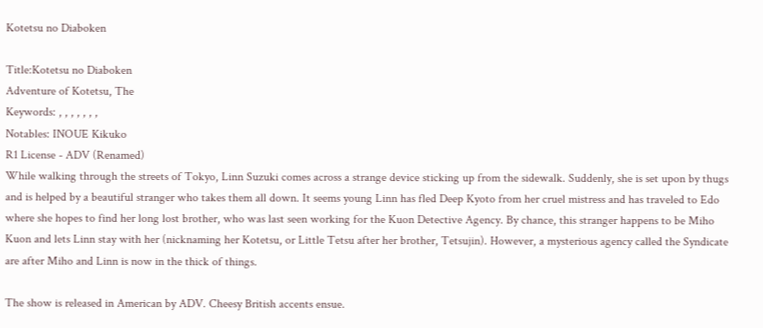Kotetsu no Diaboken

Title:Kotetsu no Diaboken
Adventure of Kotetsu, The
Keywords: , , , , , , ,
Notables: INOUE Kikuko
R1 License - ADV (Renamed)
While walking through the streets of Tokyo, Linn Suzuki comes across a strange device sticking up from the sidewalk. Suddenly, she is set upon by thugs and is helped by a beautiful stranger who takes them all down. It seems young Linn has fled Deep Kyoto from her cruel mistress and has traveled to Edo where she hopes to find her long lost brother, who was last seen working for the Kuon Detective Agency. By chance, this stranger happens to be Miho Kuon and lets Linn stay with her (nicknaming her Kotetsu, or Little Tetsu after her brother, Tetsujin). However, a mysterious agency called the Syndicate are after Miho and Linn is now in the thick of things.

The show is released in American by ADV. Cheesy British accents ensue.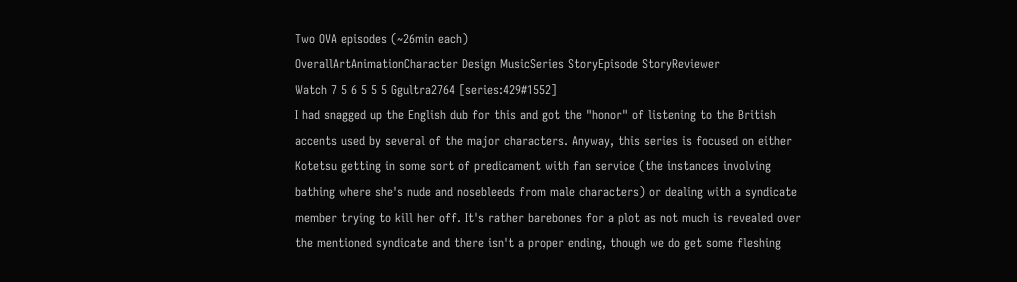Two OVA episodes (~26min each)
OverallArtAnimationCharacter Design MusicSeries StoryEpisode StoryReviewer
Watch 7 5 6 5 5 5 Ggultra2764 [series:429#1552]
I had snagged up the English dub for this and got the "honor" of listening to the British accents used by several of the major characters. Anyway, this series is focused on either Kotetsu getting in some sort of predicament with fan service (the instances involving bathing where she's nude and nosebleeds from male characters) or dealing with a syndicate member trying to kill her off. It's rather barebones for a plot as not much is revealed over the mentioned syndicate and there isn't a proper ending, though we do get some fleshing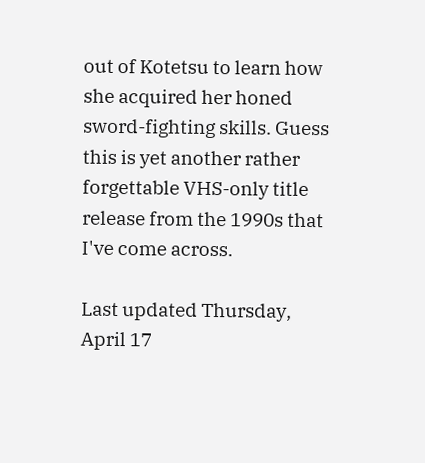out of Kotetsu to learn how she acquired her honed sword-fighting skills. Guess this is yet another rather forgettable VHS-only title release from the 1990s that I've come across.

Last updated Thursday, April 17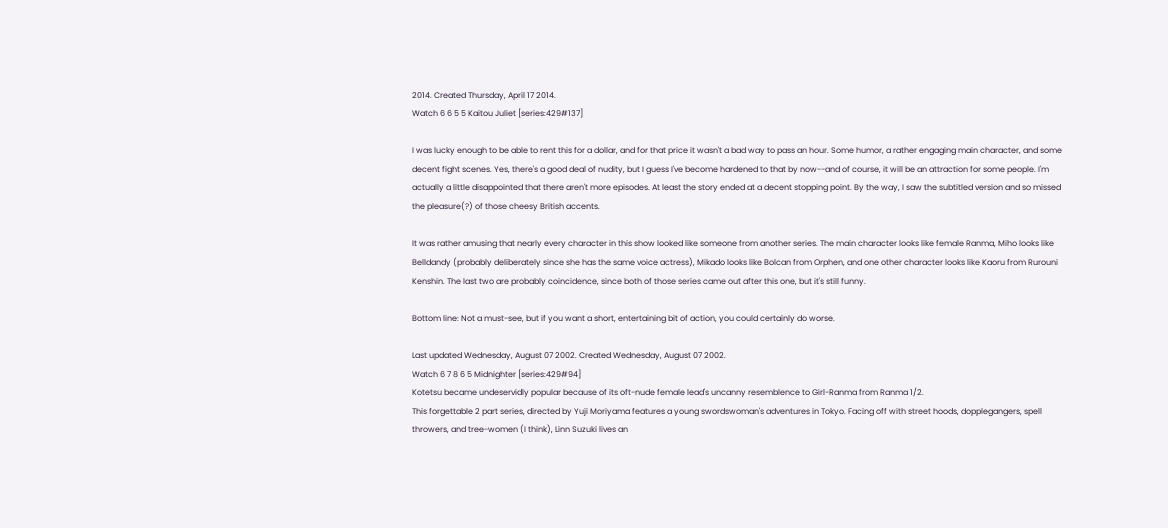2014. Created Thursday, April 17 2014.
Watch 6 6 5 5 Kaitou Juliet [series:429#137]

I was lucky enough to be able to rent this for a dollar, and for that price it wasn't a bad way to pass an hour. Some humor, a rather engaging main character, and some decent fight scenes. Yes, there's a good deal of nudity, but I guess I've become hardened to that by now--and of course, it will be an attraction for some people. I'm actually a little disappointed that there aren't more episodes. At least the story ended at a decent stopping point. By the way, I saw the subtitled version and so missed the pleasure(?) of those cheesy British accents.

It was rather amusing that nearly every character in this show looked like someone from another series. The main character looks like female Ranma, Miho looks like Belldandy (probably deliberately since she has the same voice actress), Mikado looks like Bolcan from Orphen, and one other character looks like Kaoru from Rurouni Kenshin. The last two are probably coincidence, since both of those series came out after this one, but it's still funny.

Bottom line: Not a must-see, but if you want a short, entertaining bit of action, you could certainly do worse.

Last updated Wednesday, August 07 2002. Created Wednesday, August 07 2002.
Watch 6 7 8 6 5 Midnighter [series:429#94]
Kotetsu became undeservidly popular because of its oft-nude female lead's uncanny resemblence to Girl-Ranma from Ranma 1/2.
This forgettable 2 part series, directed by Yuji Moriyama features a young swordswoman's adventures in Tokyo. Facing off with street hoods, dopplegangers, spell throwers, and tree-women (I think), Linn Suzuki lives an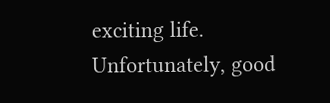exciting life. Unfortunately, good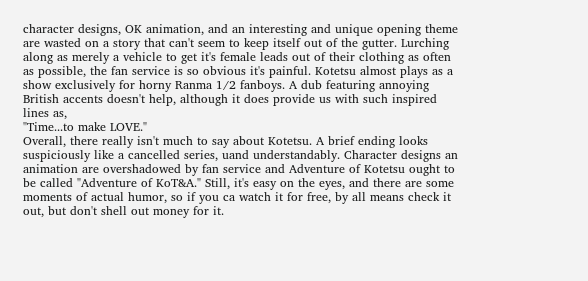character designs, OK animation, and an interesting and unique opening theme are wasted on a story that can't seem to keep itself out of the gutter. Lurching along as merely a vehicle to get it's female leads out of their clothing as often as possible, the fan service is so obvious it's painful. Kotetsu almost plays as a show exclusively for horny Ranma 1/2 fanboys. A dub featuring annoying British accents doesn't help, although it does provide us with such inspired lines as,
"Time...to make LOVE."
Overall, there really isn't much to say about Kotetsu. A brief ending looks suspiciously like a cancelled series, uand understandably. Character designs an animation are overshadowed by fan service and Adventure of Kotetsu ought to be called "Adventure of KoT&A." Still, it's easy on the eyes, and there are some moments of actual humor, so if you ca watch it for free, by all means check it out, but don't shell out money for it.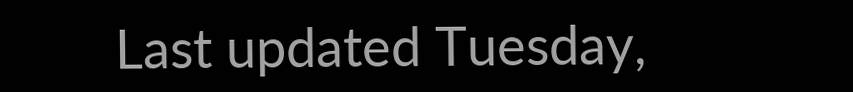Last updated Tuesday,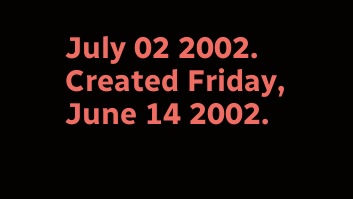July 02 2002. Created Friday, June 14 2002.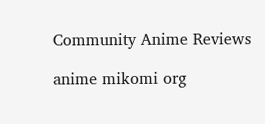Community Anime Reviews

anime mikomi org